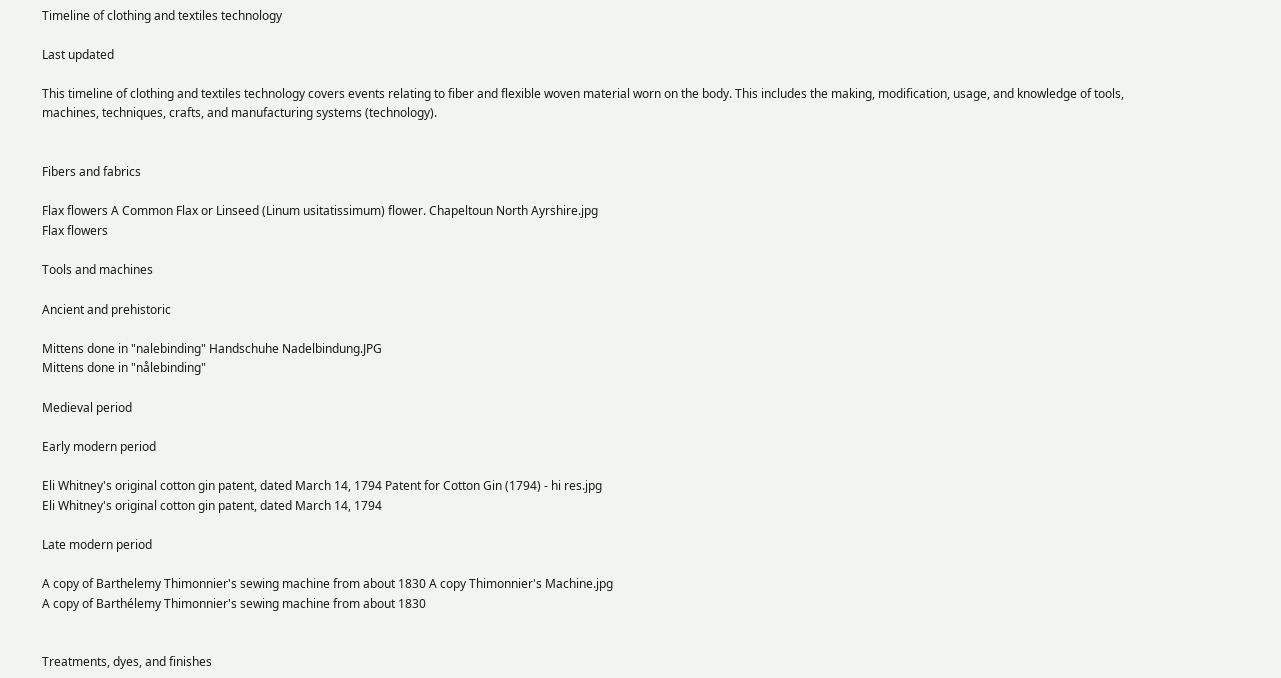Timeline of clothing and textiles technology

Last updated

This timeline of clothing and textiles technology covers events relating to fiber and flexible woven material worn on the body. This includes the making, modification, usage, and knowledge of tools, machines, techniques, crafts, and manufacturing systems (technology).


Fibers and fabrics

Flax flowers A Common Flax or Linseed (Linum usitatissimum) flower. Chapeltoun North Ayrshire.jpg
Flax flowers

Tools and machines

Ancient and prehistoric

Mittens done in "nalebinding" Handschuhe Nadelbindung.JPG
Mittens done in "nålebinding"

Medieval period

Early modern period

Eli Whitney's original cotton gin patent, dated March 14, 1794 Patent for Cotton Gin (1794) - hi res.jpg
Eli Whitney's original cotton gin patent, dated March 14, 1794

Late modern period

A copy of Barthelemy Thimonnier's sewing machine from about 1830 A copy Thimonnier's Machine.jpg
A copy of Barthélemy Thimonnier's sewing machine from about 1830


Treatments, dyes, and finishes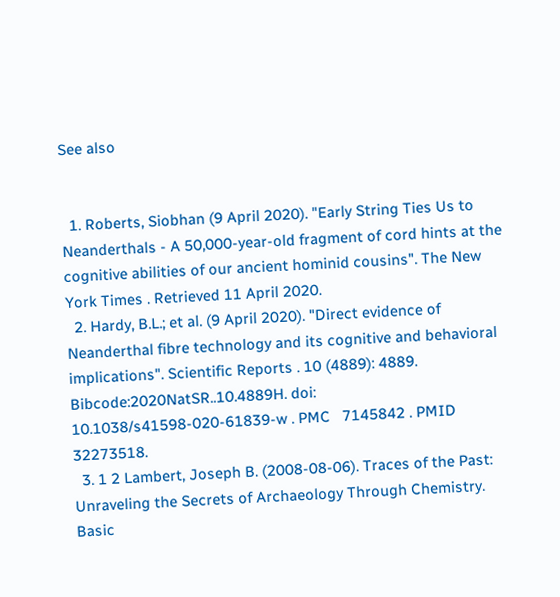See also


  1. Roberts, Siobhan (9 April 2020). "Early String Ties Us to Neanderthals - A 50,000-year-old fragment of cord hints at the cognitive abilities of our ancient hominid cousins". The New York Times . Retrieved 11 April 2020.
  2. Hardy, B.L.; et al. (9 April 2020). "Direct evidence of Neanderthal fibre technology and its cognitive and behavioral implications". Scientific Reports . 10 (4889): 4889. Bibcode:2020NatSR..10.4889H. doi: 10.1038/s41598-020-61839-w . PMC   7145842 . PMID   32273518.
  3. 1 2 Lambert, Joseph B. (2008-08-06). Traces of the Past: Unraveling the Secrets of Archaeology Through Chemistry. Basic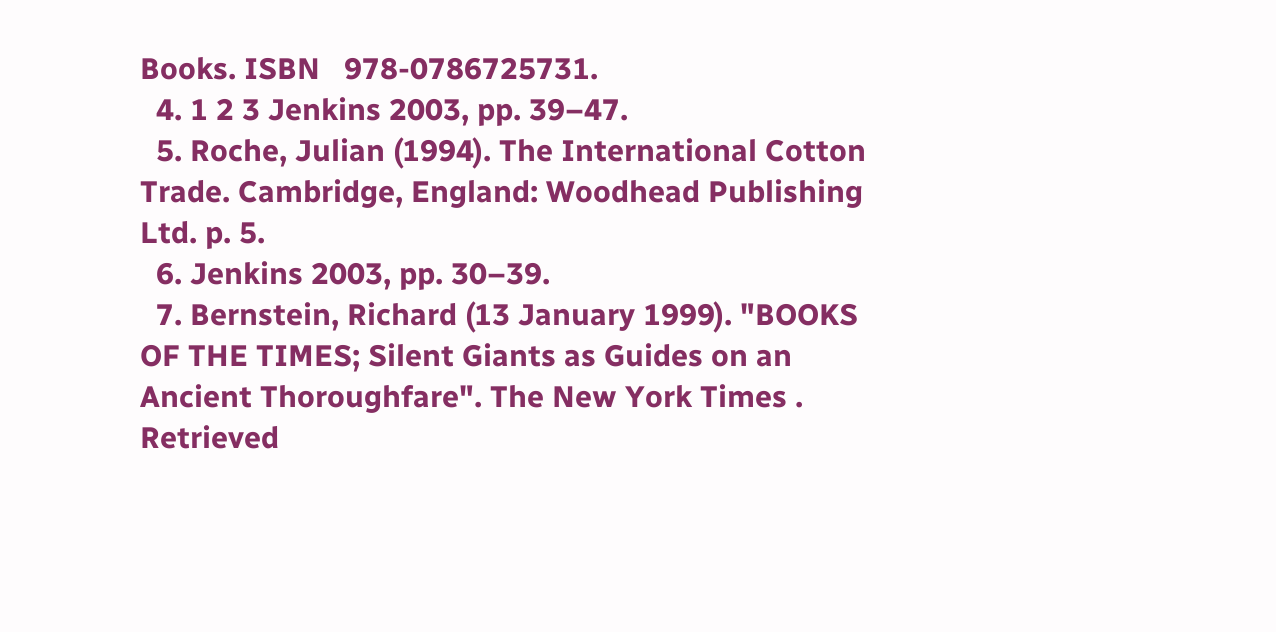Books. ISBN   978-0786725731.
  4. 1 2 3 Jenkins 2003, pp. 39–47.
  5. Roche, Julian (1994). The International Cotton Trade. Cambridge, England: Woodhead Publishing Ltd. p. 5.
  6. Jenkins 2003, pp. 30–39.
  7. Bernstein, Richard (13 January 1999). "BOOKS OF THE TIMES; Silent Giants as Guides on an Ancient Thoroughfare". The New York Times . Retrieved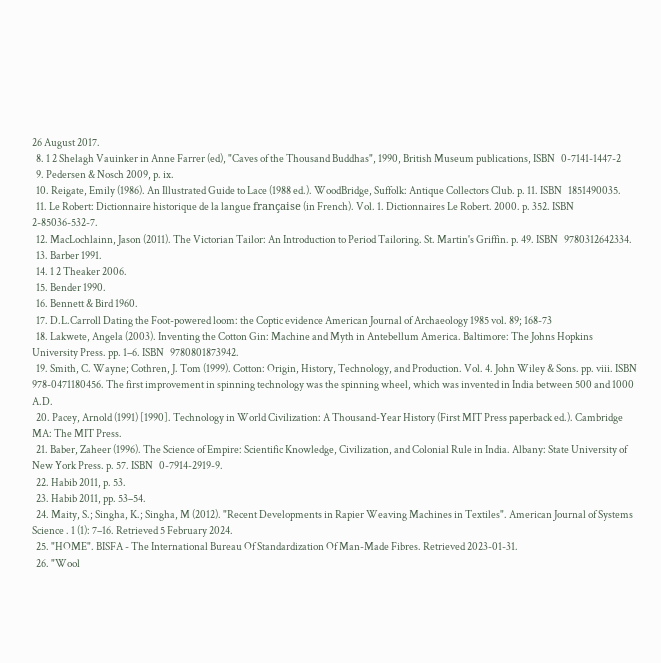26 August 2017.
  8. 1 2 Shelagh Vauinker in Anne Farrer (ed), "Caves of the Thousand Buddhas", 1990, British Museum publications, ISBN   0-7141-1447-2
  9. Pedersen & Nosch 2009, p. ix.
  10. Reigate, Emily (1986). An Illustrated Guide to Lace (1988 ed.). WoodBridge, Suffolk: Antique Collectors Club. p. 11. ISBN   1851490035.
  11. Le Robert: Dictionnaire historique de la langue française (in French). Vol. 1. Dictionnaires Le Robert. 2000. p. 352. ISBN   2-85036-532-7.
  12. MacLochlainn, Jason (2011). The Victorian Tailor: An Introduction to Period Tailoring. St. Martin's Griffin. p. 49. ISBN   9780312642334.
  13. Barber 1991.
  14. 1 2 Theaker 2006.
  15. Bender 1990.
  16. Bennett & Bird 1960.
  17. D.L.Carroll Dating the Foot-powered loom: the Coptic evidence American Journal of Archaeology 1985 vol. 89; 168-73
  18. Lakwete, Angela (2003). Inventing the Cotton Gin: Machine and Myth in Antebellum America. Baltimore: The Johns Hopkins University Press. pp. 1–6. ISBN   9780801873942.
  19. Smith, C. Wayne; Cothren, J. Tom (1999). Cotton: Origin, History, Technology, and Production. Vol. 4. John Wiley & Sons. pp. viii. ISBN   978-0471180456. The first improvement in spinning technology was the spinning wheel, which was invented in India between 500 and 1000 A.D.
  20. Pacey, Arnold (1991) [1990]. Technology in World Civilization: A Thousand-Year History (First MIT Press paperback ed.). Cambridge MA: The MIT Press.
  21. Baber, Zaheer (1996). The Science of Empire: Scientific Knowledge, Civilization, and Colonial Rule in India. Albany: State University of New York Press. p. 57. ISBN   0-7914-2919-9.
  22. Habib 2011, p. 53.
  23. Habib 2011, pp. 53–54.
  24. Maity, S.; Singha, K.; Singha, M (2012). "Recent Developments in Rapier Weaving Machines in Textiles". American Journal of Systems Science . 1 (1): 7–16. Retrieved 5 February 2024.
  25. "HOME". BISFA - The International Bureau Of Standardization Of Man-Made Fibres. Retrieved 2023-01-31.
  26. "Wool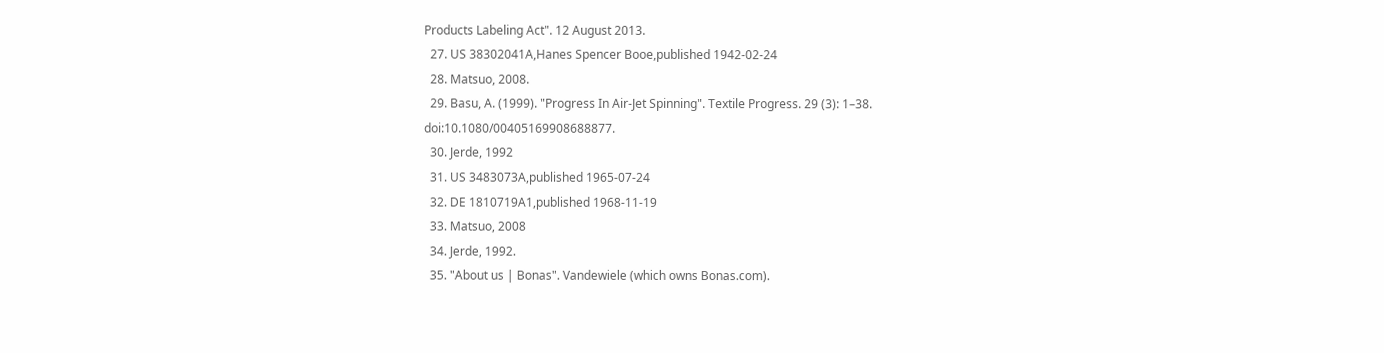Products Labeling Act". 12 August 2013.
  27. US 38302041A,Hanes Spencer Booe,published 1942-02-24
  28. Matsuo, 2008.
  29. Basu, A. (1999). "Progress In Air-Jet Spinning". Textile Progress. 29 (3): 1–38. doi:10.1080/00405169908688877.
  30. Jerde, 1992
  31. US 3483073A,published 1965-07-24
  32. DE 1810719A1,published 1968-11-19
  33. Matsuo, 2008
  34. Jerde, 1992.
  35. "About us | Bonas". Vandewiele (which owns Bonas.com).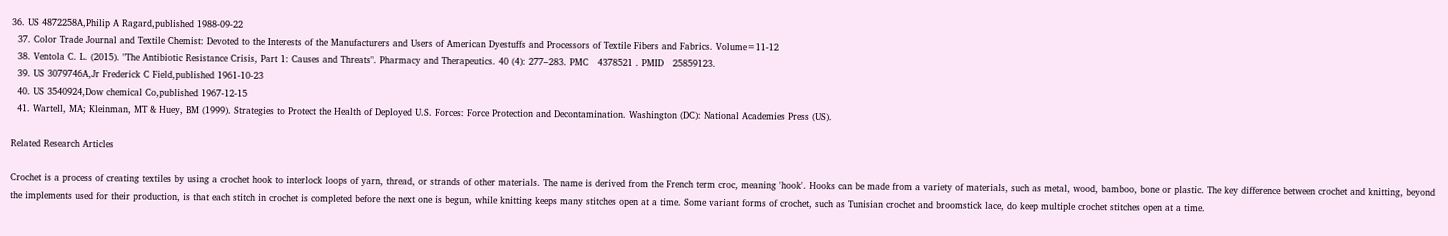36. US 4872258A,Philip A Ragard,published 1988-09-22
  37. Color Trade Journal and Textile Chemist: Devoted to the Interests of the Manufacturers and Users of American Dyestuffs and Processors of Textile Fibers and Fabrics. Volume=11-12
  38. Ventola C. L. (2015). "The Antibiotic Resistance Crisis, Part 1: Causes and Threats". Pharmacy and Therapeutics. 40 (4): 277–283. PMC   4378521 . PMID   25859123.
  39. US 3079746A,Jr Frederick C Field,published 1961-10-23
  40. US 3540924,Dow chemical Co,published 1967-12-15
  41. Wartell, MA; Kleinman, MT & Huey, BM (1999). Strategies to Protect the Health of Deployed U.S. Forces: Force Protection and Decontamination. Washington (DC): National Academies Press (US).

Related Research Articles

Crochet is a process of creating textiles by using a crochet hook to interlock loops of yarn, thread, or strands of other materials. The name is derived from the French term croc, meaning 'hook'. Hooks can be made from a variety of materials, such as metal, wood, bamboo, bone or plastic. The key difference between crochet and knitting, beyond the implements used for their production, is that each stitch in crochet is completed before the next one is begun, while knitting keeps many stitches open at a time. Some variant forms of crochet, such as Tunisian crochet and broomstick lace, do keep multiple crochet stitches open at a time.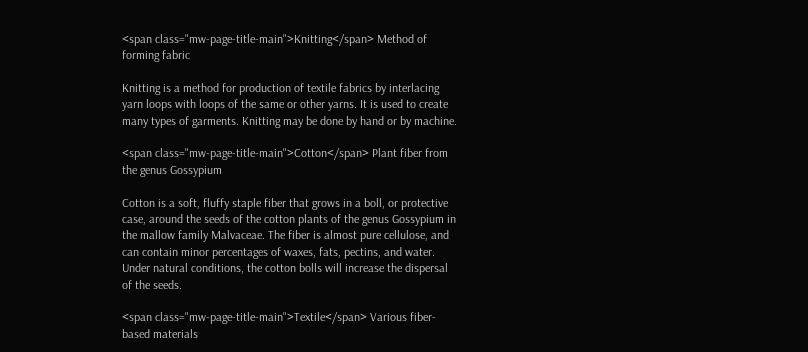<span class="mw-page-title-main">Knitting</span> Method of forming fabric

Knitting is a method for production of textile fabrics by interlacing yarn loops with loops of the same or other yarns. It is used to create many types of garments. Knitting may be done by hand or by machine.

<span class="mw-page-title-main">Cotton</span> Plant fiber from the genus Gossypium

Cotton is a soft, fluffy staple fiber that grows in a boll, or protective case, around the seeds of the cotton plants of the genus Gossypium in the mallow family Malvaceae. The fiber is almost pure cellulose, and can contain minor percentages of waxes, fats, pectins, and water. Under natural conditions, the cotton bolls will increase the dispersal of the seeds.

<span class="mw-page-title-main">Textile</span> Various fiber-based materials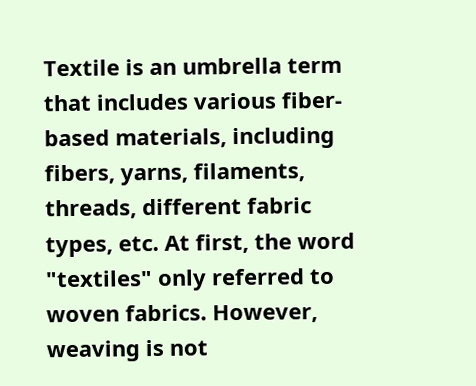Textile is an umbrella term that includes various fiber-based materials, including fibers, yarns, filaments, threads, different fabric types, etc. At first, the word "textiles" only referred to woven fabrics. However, weaving is not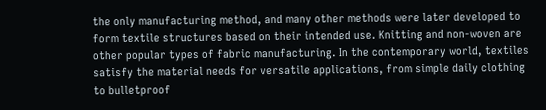the only manufacturing method, and many other methods were later developed to form textile structures based on their intended use. Knitting and non-woven are other popular types of fabric manufacturing. In the contemporary world, textiles satisfy the material needs for versatile applications, from simple daily clothing to bulletproof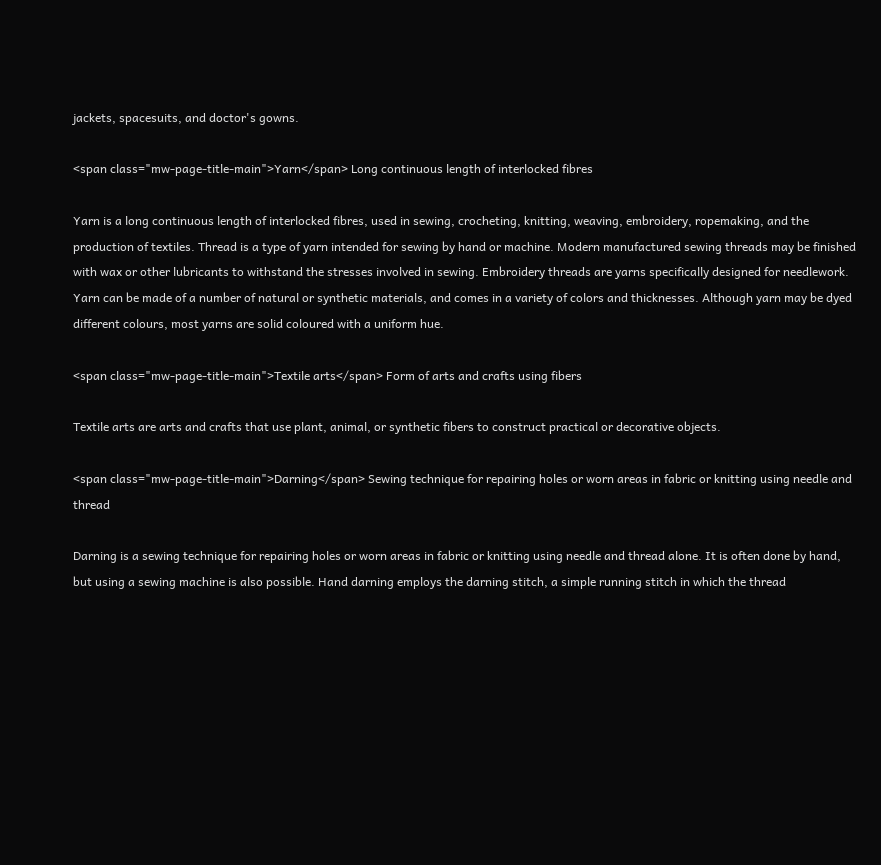jackets, spacesuits, and doctor's gowns.

<span class="mw-page-title-main">Yarn</span> Long continuous length of interlocked fibres

Yarn is a long continuous length of interlocked fibres, used in sewing, crocheting, knitting, weaving, embroidery, ropemaking, and the production of textiles. Thread is a type of yarn intended for sewing by hand or machine. Modern manufactured sewing threads may be finished with wax or other lubricants to withstand the stresses involved in sewing. Embroidery threads are yarns specifically designed for needlework. Yarn can be made of a number of natural or synthetic materials, and comes in a variety of colors and thicknesses. Although yarn may be dyed different colours, most yarns are solid coloured with a uniform hue.

<span class="mw-page-title-main">Textile arts</span> Form of arts and crafts using fibers

Textile arts are arts and crafts that use plant, animal, or synthetic fibers to construct practical or decorative objects.

<span class="mw-page-title-main">Darning</span> Sewing technique for repairing holes or worn areas in fabric or knitting using needle and thread

Darning is a sewing technique for repairing holes or worn areas in fabric or knitting using needle and thread alone. It is often done by hand, but using a sewing machine is also possible. Hand darning employs the darning stitch, a simple running stitch in which the thread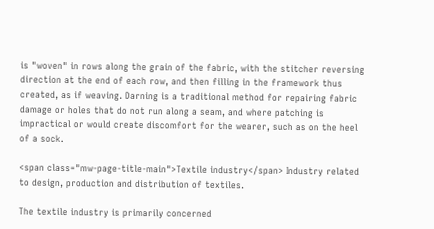is "woven" in rows along the grain of the fabric, with the stitcher reversing direction at the end of each row, and then filling in the framework thus created, as if weaving. Darning is a traditional method for repairing fabric damage or holes that do not run along a seam, and where patching is impractical or would create discomfort for the wearer, such as on the heel of a sock.

<span class="mw-page-title-main">Textile industry</span> Industry related to design, production and distribution of textiles.

The textile industry is primarily concerned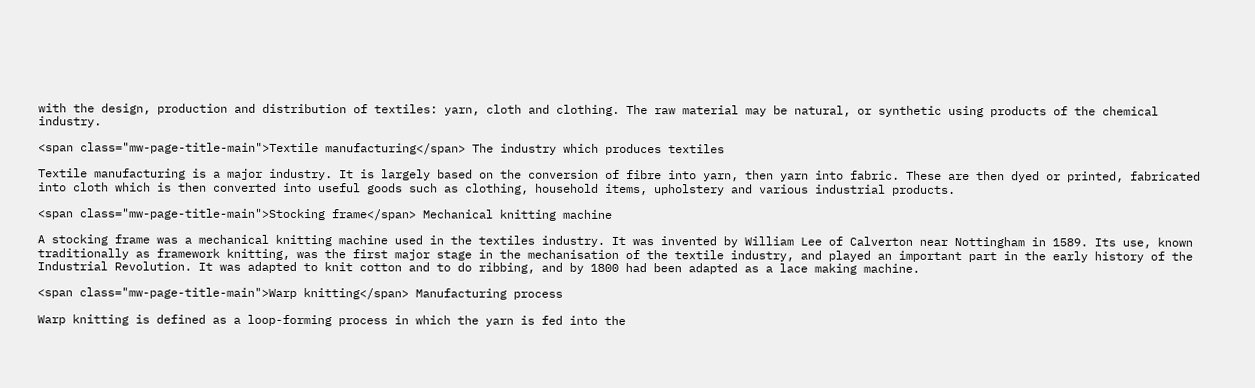with the design, production and distribution of textiles: yarn, cloth and clothing. The raw material may be natural, or synthetic using products of the chemical industry.

<span class="mw-page-title-main">Textile manufacturing</span> The industry which produces textiles

Textile manufacturing is a major industry. It is largely based on the conversion of fibre into yarn, then yarn into fabric. These are then dyed or printed, fabricated into cloth which is then converted into useful goods such as clothing, household items, upholstery and various industrial products.

<span class="mw-page-title-main">Stocking frame</span> Mechanical knitting machine

A stocking frame was a mechanical knitting machine used in the textiles industry. It was invented by William Lee of Calverton near Nottingham in 1589. Its use, known traditionally as framework knitting, was the first major stage in the mechanisation of the textile industry, and played an important part in the early history of the Industrial Revolution. It was adapted to knit cotton and to do ribbing, and by 1800 had been adapted as a lace making machine.

<span class="mw-page-title-main">Warp knitting</span> Manufacturing process

Warp knitting is defined as a loop-forming process in which the yarn is fed into the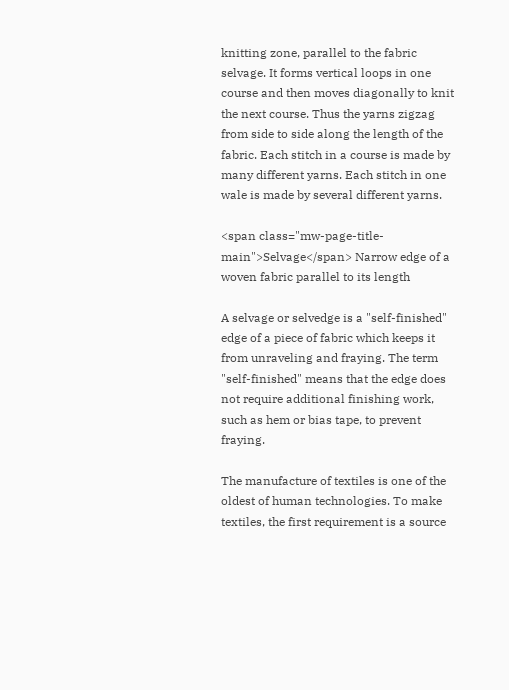knitting zone, parallel to the fabric selvage. It forms vertical loops in one course and then moves diagonally to knit the next course. Thus the yarns zigzag from side to side along the length of the fabric. Each stitch in a course is made by many different yarns. Each stitch in one wale is made by several different yarns.

<span class="mw-page-title-main">Selvage</span> Narrow edge of a woven fabric parallel to its length

A selvage or selvedge is a "self-finished" edge of a piece of fabric which keeps it from unraveling and fraying. The term "self-finished" means that the edge does not require additional finishing work, such as hem or bias tape, to prevent fraying.

The manufacture of textiles is one of the oldest of human technologies. To make textiles, the first requirement is a source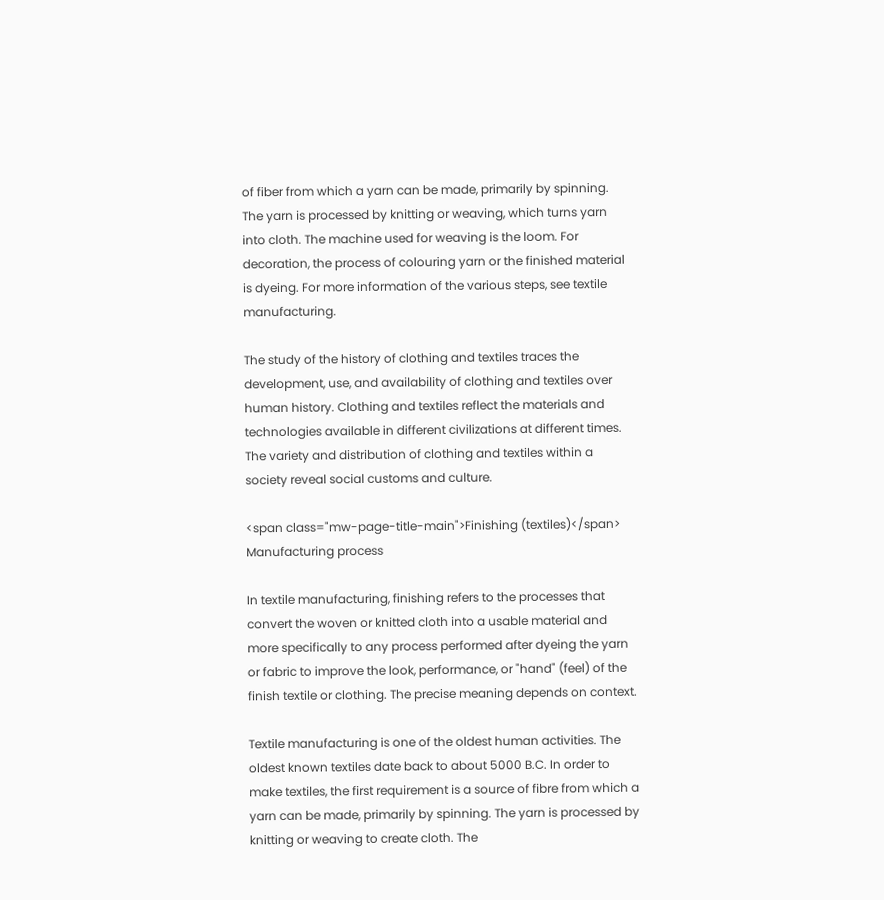of fiber from which a yarn can be made, primarily by spinning. The yarn is processed by knitting or weaving, which turns yarn into cloth. The machine used for weaving is the loom. For decoration, the process of colouring yarn or the finished material is dyeing. For more information of the various steps, see textile manufacturing.

The study of the history of clothing and textiles traces the development, use, and availability of clothing and textiles over human history. Clothing and textiles reflect the materials and technologies available in different civilizations at different times. The variety and distribution of clothing and textiles within a society reveal social customs and culture.

<span class="mw-page-title-main">Finishing (textiles)</span> Manufacturing process

In textile manufacturing, finishing refers to the processes that convert the woven or knitted cloth into a usable material and more specifically to any process performed after dyeing the yarn or fabric to improve the look, performance, or "hand" (feel) of the finish textile or clothing. The precise meaning depends on context.

Textile manufacturing is one of the oldest human activities. The oldest known textiles date back to about 5000 B.C. In order to make textiles, the first requirement is a source of fibre from which a yarn can be made, primarily by spinning. The yarn is processed by knitting or weaving to create cloth. The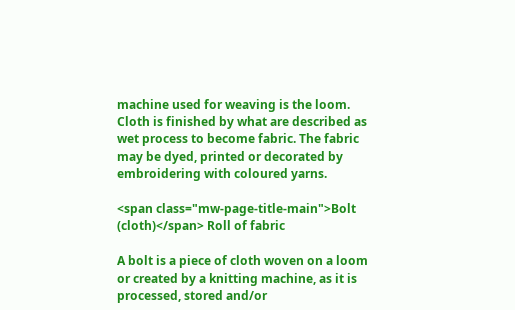machine used for weaving is the loom. Cloth is finished by what are described as wet process to become fabric. The fabric may be dyed, printed or decorated by embroidering with coloured yarns.

<span class="mw-page-title-main">Bolt (cloth)</span> Roll of fabric

A bolt is a piece of cloth woven on a loom or created by a knitting machine, as it is processed, stored and/or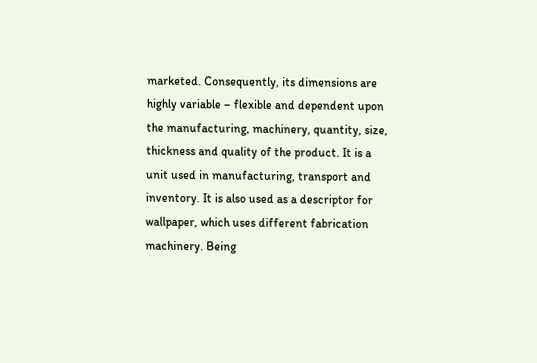marketed. Consequently, its dimensions are highly variable – flexible and dependent upon the manufacturing, machinery, quantity, size, thickness and quality of the product. It is a unit used in manufacturing, transport and inventory. It is also used as a descriptor for wallpaper, which uses different fabrication machinery. Being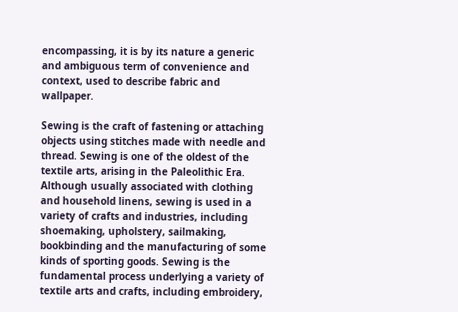encompassing, it is by its nature a generic and ambiguous term of convenience and context, used to describe fabric and wallpaper.

Sewing is the craft of fastening or attaching objects using stitches made with needle and thread. Sewing is one of the oldest of the textile arts, arising in the Paleolithic Era. Although usually associated with clothing and household linens, sewing is used in a variety of crafts and industries, including shoemaking, upholstery, sailmaking, bookbinding and the manufacturing of some kinds of sporting goods. Sewing is the fundamental process underlying a variety of textile arts and crafts, including embroidery,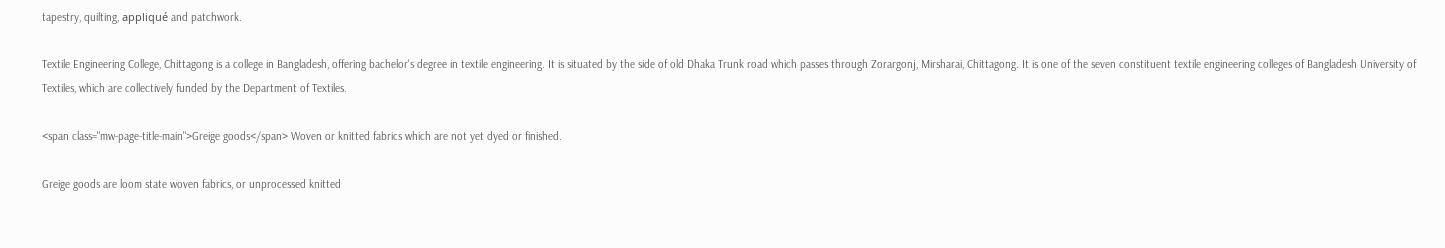tapestry, quilting, appliqué and patchwork.

Textile Engineering College, Chittagong is a college in Bangladesh, offering bachelor's degree in textile engineering. It is situated by the side of old Dhaka Trunk road which passes through Zorargonj, Mirsharai, Chittagong. It is one of the seven constituent textile engineering colleges of Bangladesh University of Textiles, which are collectively funded by the Department of Textiles.

<span class="mw-page-title-main">Greige goods</span> Woven or knitted fabrics which are not yet dyed or finished.

Greige goods are loom state woven fabrics, or unprocessed knitted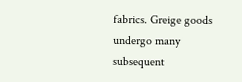fabrics. Greige goods undergo many subsequent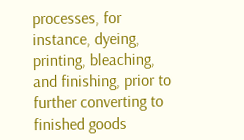processes, for instance, dyeing, printing, bleaching, and finishing, prior to further converting to finished goods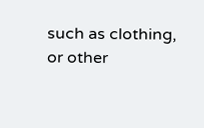such as clothing, or other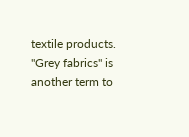textile products. "Grey fabrics" is another term to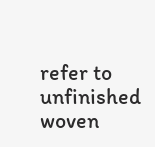refer to unfinished woven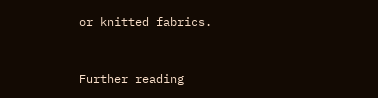or knitted fabrics.


Further reading